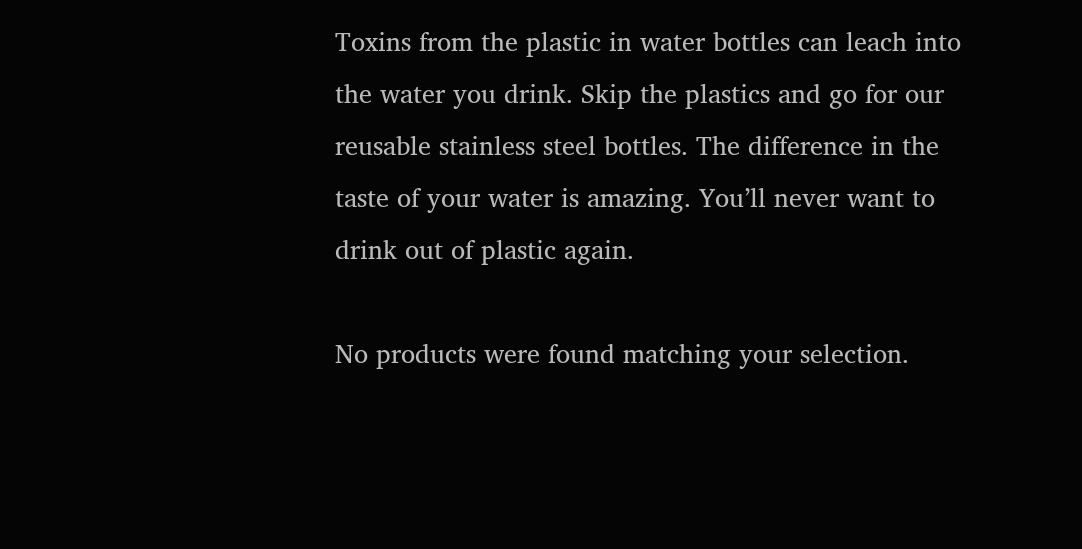Toxins from the plastic in water bottles can leach into the water you drink. Skip the plastics and go for our reusable stainless steel bottles. The difference in the taste of your water is amazing. You’ll never want to drink out of plastic again.

No products were found matching your selection.